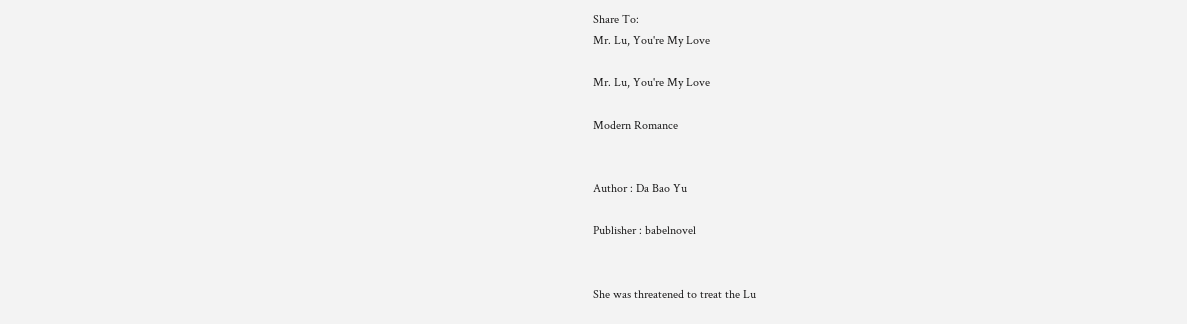Share To:
Mr. Lu, You're My Love

Mr. Lu, You're My Love

Modern Romance


Author : Da Bao Yu

Publisher : babelnovel


She was threatened to treat the Lu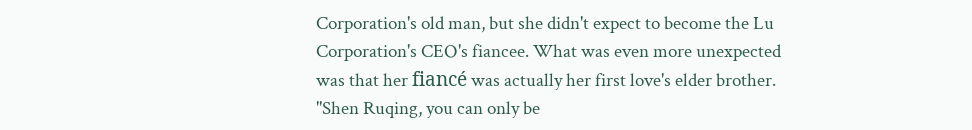Corporation's old man, but she didn't expect to become the Lu Corporation's CEO's fiancee. What was even more unexpected was that her fiancé was actually her first love's elder brother. "Shen Ruqing, you can only be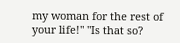my woman for the rest of your life!" "Is that so?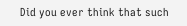Did you ever think that such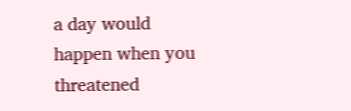a day would happen when you threatened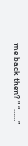me back then? " “……”